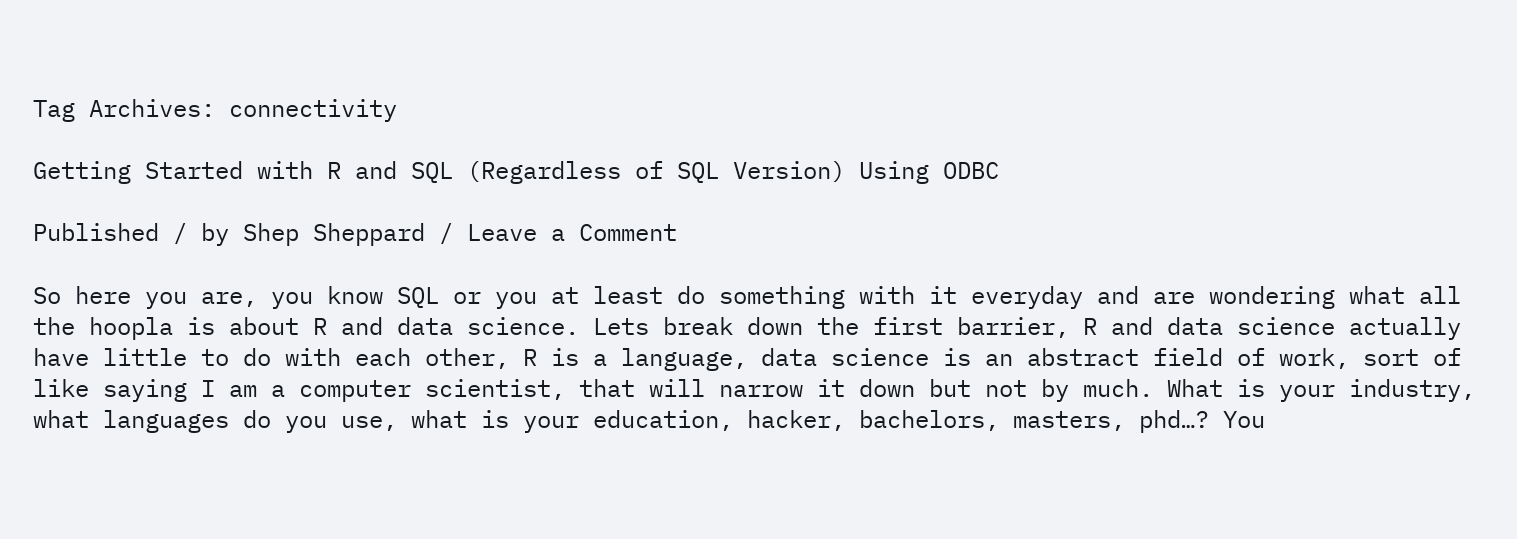Tag Archives: connectivity

Getting Started with R and SQL (Regardless of SQL Version) Using ODBC

Published / by Shep Sheppard / Leave a Comment

So here you are, you know SQL or you at least do something with it everyday and are wondering what all the hoopla is about R and data science. Lets break down the first barrier, R and data science actually have little to do with each other, R is a language, data science is an abstract field of work, sort of like saying I am a computer scientist, that will narrow it down but not by much. What is your industry, what languages do you use, what is your education, hacker, bachelors, masters, phd…? You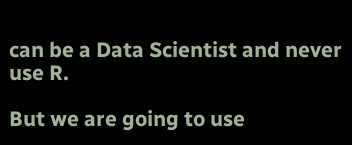can be a Data Scientist and never use R.

But we are going to use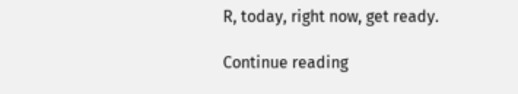R, today, right now, get ready.

Continue reading